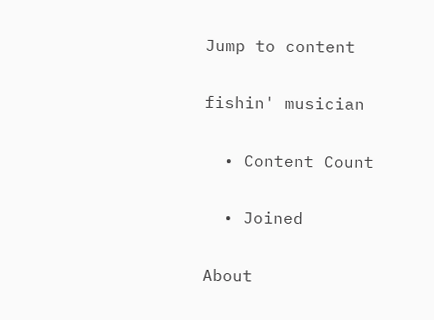Jump to content

fishin' musician

  • Content Count

  • Joined

About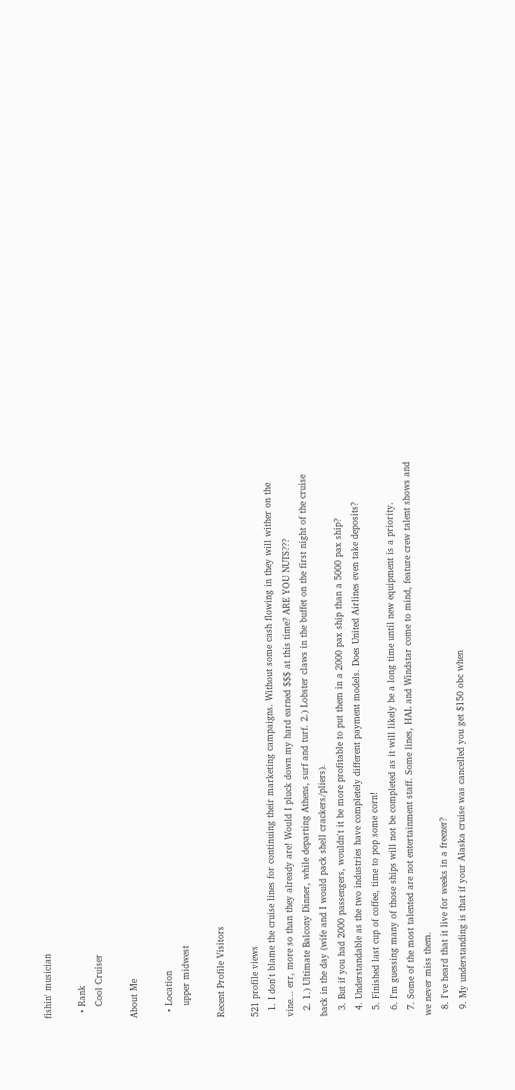fishin' musician

  • Rank
    Cool Cruiser

About Me

  • Location
    upper midwest

Recent Profile Visitors

521 profile views
  1. I don't blame the cruise lines for continuing their marketing campaigns. Without some cash flowing in they will wither on the vine... err, more so than they already are! Would I pluck down my hard earned $$$ at this time? ARE YOU NUTS???
  2. 1.) Ultimate Balcony Dinner, while departing Athens, surf and turf. 2.) Lobster claws in the buffet on the first night of the cruise back in the day (wife and I would pack shell crackers/pliers).
  3. But if you had 2000 passengers, wouldn't it be more profitable to put them in a 2000 pax ship than a 5000 pax ship?
  4. Understandable as the two industries have completely different payment models. Does United Airlines even take deposits?
  5. Finished last cup of coffee, time to pop some corn!
  6. I'm guessing many of those ships will not be completed as it will likely be a long time until new equipment is a priority.
  7. Some of the most talented are not entertainment staff. Some lines, HAL and Windstar come to mind, feature crew talent shows and we never miss them.
  8. I've heard that it live for weeks in a freezer?
  9. My understanding is that if your Alaska cruise was cancelled you get $150 obc when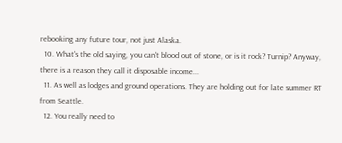rebooking any future tour, not just Alaska.
  10. What's the old saying, you can't blood out of stone, or is it rock? Turnip? Anyway, there is a reason they call it disposable income...
  11. As well as lodges and ground operations. They are holding out for late summer RT from Seattle.
  12. You really need to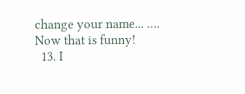change your name... …. Now that is funny!
  13. I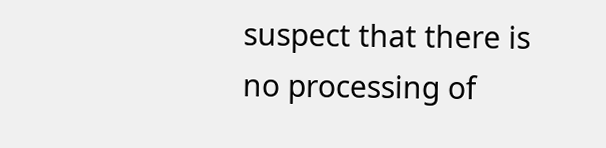suspect that there is no processing of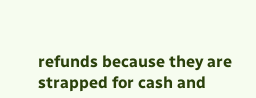refunds because they are strapped for cash and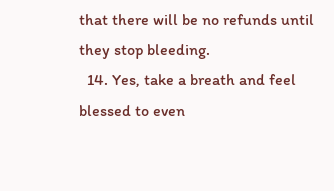that there will be no refunds until they stop bleeding.
  14. Yes, take a breath and feel blessed to even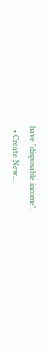have "disposable income".
  • Create New...